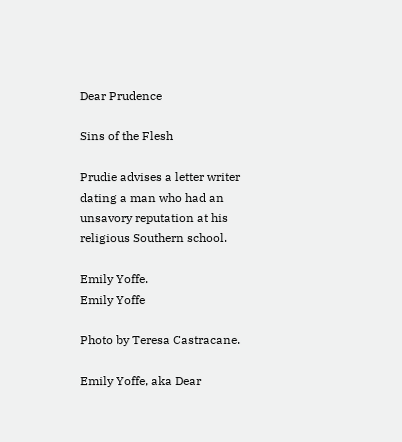Dear Prudence

Sins of the Flesh

Prudie advises a letter writer dating a man who had an unsavory reputation at his religious Southern school.

Emily Yoffe.
Emily Yoffe

Photo by Teresa Castracane.

Emily Yoffe, aka Dear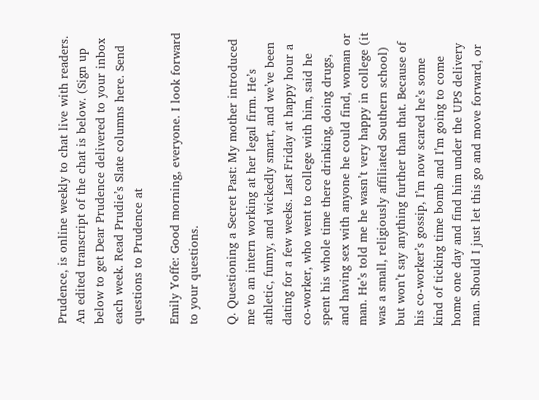Prudence, is online weekly to chat live with readers. An edited transcript of the chat is below. (Sign up below to get Dear Prudence delivered to your inbox each week. Read Prudie’s Slate columns here. Send questions to Prudence at

Emily Yoffe: Good morning, everyone. I look forward to your questions.

Q. Questioning a Secret Past: My mother introduced me to an intern working at her legal firm. He’s athletic, funny, and wickedly smart, and we’ve been dating for a few weeks. Last Friday at happy hour a co-worker, who went to college with him, said he spent his whole time there drinking, doing drugs, and having sex with anyone he could find, woman or man. He’s told me he wasn’t very happy in college (it was a small, religiously affiliated Southern school) but won’t say anything further than that. Because of his co-worker’s gossip, I’m now scared he’s some kind of ticking time bomb and I’m going to come home one day and find him under the UPS delivery man. Should I just let this go and move forward, or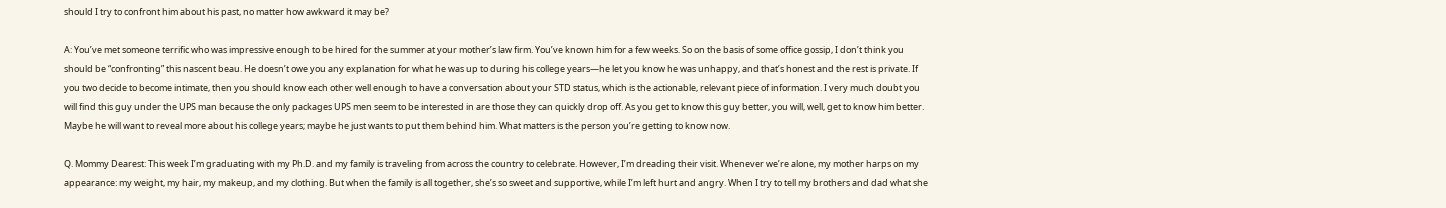should I try to confront him about his past, no matter how awkward it may be?

A: You’ve met someone terrific who was impressive enough to be hired for the summer at your mother’s law firm. You’ve known him for a few weeks. So on the basis of some office gossip, I don’t think you should be “confronting” this nascent beau. He doesn’t owe you any explanation for what he was up to during his college years—he let you know he was unhappy, and that’s honest and the rest is private. If you two decide to become intimate, then you should know each other well enough to have a conversation about your STD status, which is the actionable, relevant piece of information. I very much doubt you will find this guy under the UPS man because the only packages UPS men seem to be interested in are those they can quickly drop off. As you get to know this guy better, you will, well, get to know him better. Maybe he will want to reveal more about his college years; maybe he just wants to put them behind him. What matters is the person you’re getting to know now.

Q. Mommy Dearest: This week I’m graduating with my Ph.D. and my family is traveling from across the country to celebrate. However, I’m dreading their visit. Whenever we’re alone, my mother harps on my appearance: my weight, my hair, my makeup, and my clothing. But when the family is all together, she’s so sweet and supportive, while I’m left hurt and angry. When I try to tell my brothers and dad what she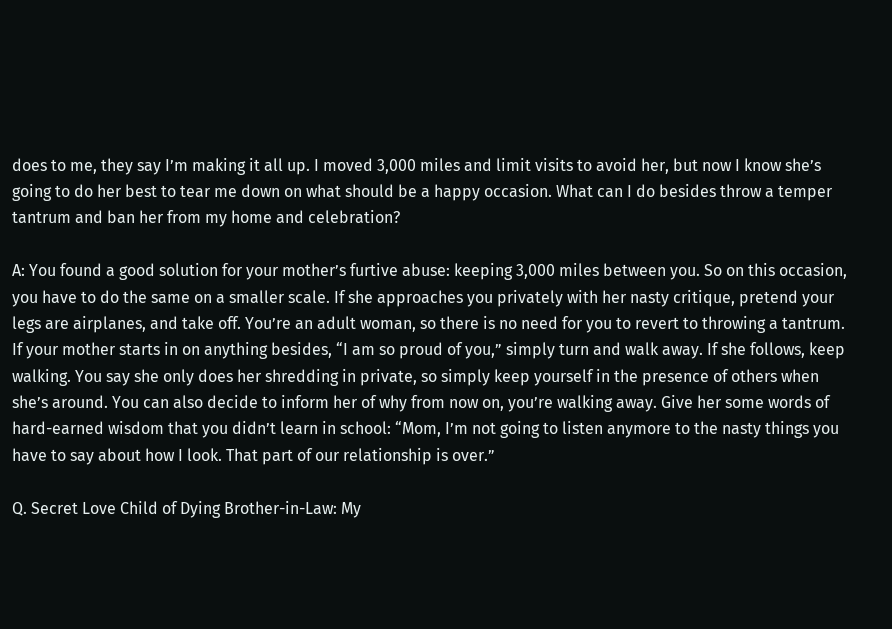does to me, they say I’m making it all up. I moved 3,000 miles and limit visits to avoid her, but now I know she’s going to do her best to tear me down on what should be a happy occasion. What can I do besides throw a temper tantrum and ban her from my home and celebration?

A: You found a good solution for your mother’s furtive abuse: keeping 3,000 miles between you. So on this occasion, you have to do the same on a smaller scale. If she approaches you privately with her nasty critique, pretend your legs are airplanes, and take off. You’re an adult woman, so there is no need for you to revert to throwing a tantrum. If your mother starts in on anything besides, “I am so proud of you,” simply turn and walk away. If she follows, keep walking. You say she only does her shredding in private, so simply keep yourself in the presence of others when she’s around. You can also decide to inform her of why from now on, you’re walking away. Give her some words of hard-earned wisdom that you didn’t learn in school: “Mom, I’m not going to listen anymore to the nasty things you have to say about how I look. That part of our relationship is over.”

Q. Secret Love Child of Dying Brother-in-Law: My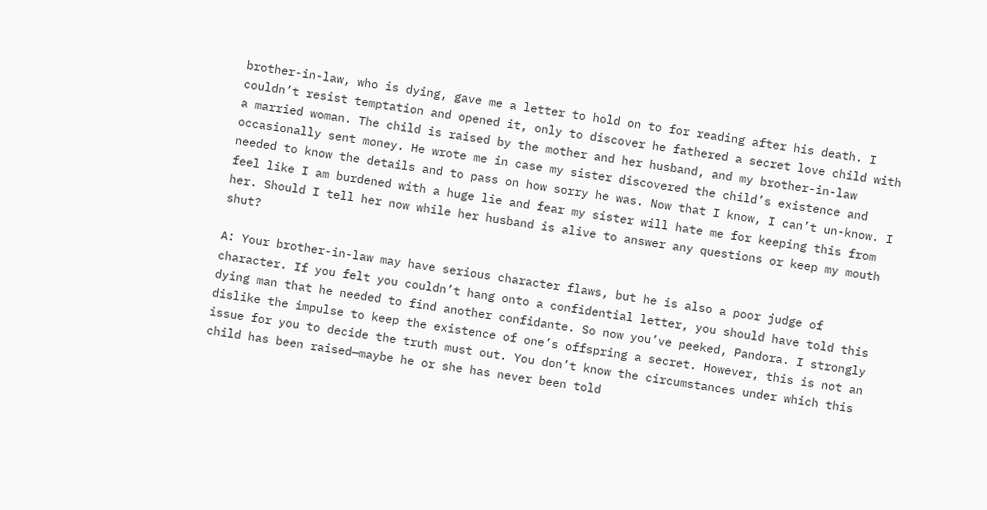brother-in-law, who is dying, gave me a letter to hold on to for reading after his death. I couldn’t resist temptation and opened it, only to discover he fathered a secret love child with a married woman. The child is raised by the mother and her husband, and my brother-in-law occasionally sent money. He wrote me in case my sister discovered the child’s existence and needed to know the details and to pass on how sorry he was. Now that I know, I can’t un-know. I feel like I am burdened with a huge lie and fear my sister will hate me for keeping this from her. Should I tell her now while her husband is alive to answer any questions or keep my mouth shut?

A: Your brother-in-law may have serious character flaws, but he is also a poor judge of character. If you felt you couldn’t hang onto a confidential letter, you should have told this dying man that he needed to find another confidante. So now you’ve peeked, Pandora. I strongly dislike the impulse to keep the existence of one’s offspring a secret. However, this is not an issue for you to decide the truth must out. You don’t know the circumstances under which this child has been raised—maybe he or she has never been told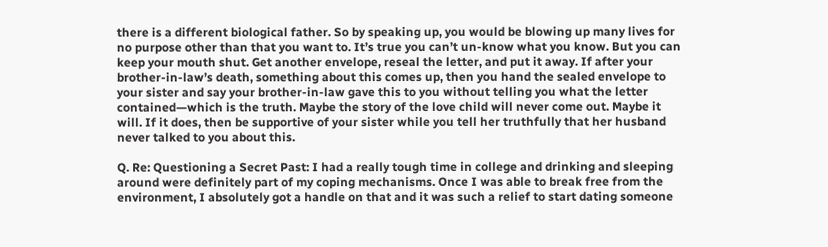there is a different biological father. So by speaking up, you would be blowing up many lives for no purpose other than that you want to. It’s true you can’t un-know what you know. But you can keep your mouth shut. Get another envelope, reseal the letter, and put it away. If after your brother-in-law’s death, something about this comes up, then you hand the sealed envelope to your sister and say your brother-in-law gave this to you without telling you what the letter contained—which is the truth. Maybe the story of the love child will never come out. Maybe it will. If it does, then be supportive of your sister while you tell her truthfully that her husband never talked to you about this.

Q. Re: Questioning a Secret Past: I had a really tough time in college and drinking and sleeping around were definitely part of my coping mechanisms. Once I was able to break free from the environment, I absolutely got a handle on that and it was such a relief to start dating someone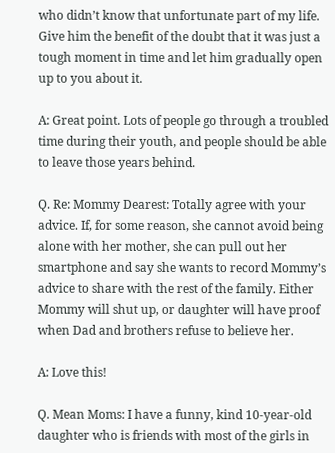who didn’t know that unfortunate part of my life. Give him the benefit of the doubt that it was just a tough moment in time and let him gradually open up to you about it.

A: Great point. Lots of people go through a troubled time during their youth, and people should be able to leave those years behind.

Q. Re: Mommy Dearest: Totally agree with your advice. If, for some reason, she cannot avoid being alone with her mother, she can pull out her smartphone and say she wants to record Mommy’s advice to share with the rest of the family. Either Mommy will shut up, or daughter will have proof when Dad and brothers refuse to believe her.

A: Love this!

Q. Mean Moms: I have a funny, kind 10-year-old daughter who is friends with most of the girls in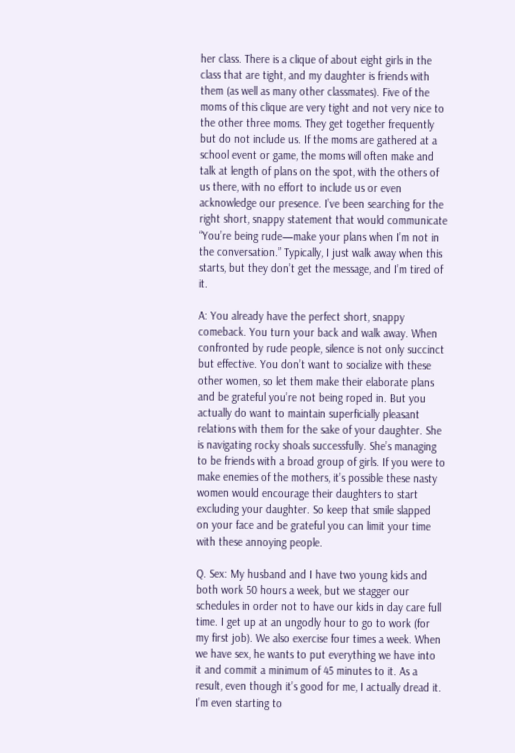her class. There is a clique of about eight girls in the class that are tight, and my daughter is friends with them (as well as many other classmates). Five of the moms of this clique are very tight and not very nice to the other three moms. They get together frequently but do not include us. If the moms are gathered at a school event or game, the moms will often make and talk at length of plans on the spot, with the others of us there, with no effort to include us or even acknowledge our presence. I’ve been searching for the right short, snappy statement that would communicate “You’re being rude—make your plans when I’m not in the conversation.” Typically, I just walk away when this starts, but they don’t get the message, and I’m tired of it.

A: You already have the perfect short, snappy comeback. You turn your back and walk away. When confronted by rude people, silence is not only succinct but effective. You don’t want to socialize with these other women, so let them make their elaborate plans and be grateful you’re not being roped in. But you actually do want to maintain superficially pleasant relations with them for the sake of your daughter. She is navigating rocky shoals successfully. She’s managing to be friends with a broad group of girls. If you were to make enemies of the mothers, it’s possible these nasty women would encourage their daughters to start excluding your daughter. So keep that smile slapped on your face and be grateful you can limit your time with these annoying people.

Q. Sex: My husband and I have two young kids and both work 50 hours a week, but we stagger our schedules in order not to have our kids in day care full time. I get up at an ungodly hour to go to work (for my first job). We also exercise four times a week. When we have sex, he wants to put everything we have into it and commit a minimum of 45 minutes to it. As a result, even though it’s good for me, I actually dread it. I’m even starting to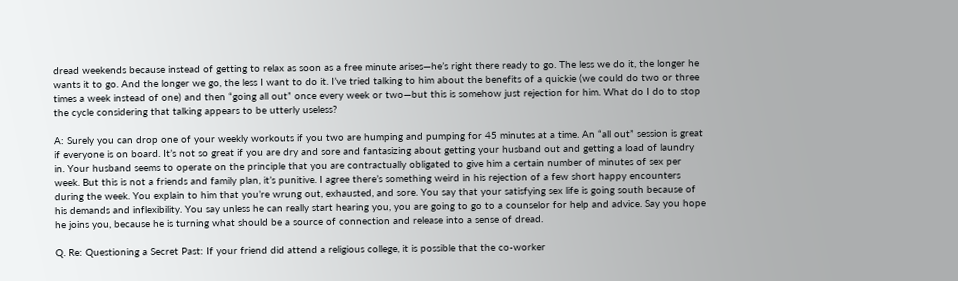dread weekends because instead of getting to relax as soon as a free minute arises—he’s right there ready to go. The less we do it, the longer he wants it to go. And the longer we go, the less I want to do it. I’ve tried talking to him about the benefits of a quickie (we could do two or three times a week instead of one) and then “going all out” once every week or two—but this is somehow just rejection for him. What do I do to stop the cycle considering that talking appears to be utterly useless?

A: Surely you can drop one of your weekly workouts if you two are humping and pumping for 45 minutes at a time. An “all out” session is great if everyone is on board. It’s not so great if you are dry and sore and fantasizing about getting your husband out and getting a load of laundry in. Your husband seems to operate on the principle that you are contractually obligated to give him a certain number of minutes of sex per week. But this is not a friends and family plan, it’s punitive. I agree there’s something weird in his rejection of a few short happy encounters during the week. You explain to him that you’re wrung out, exhausted, and sore. You say that your satisfying sex life is going south because of his demands and inflexibility. You say unless he can really start hearing you, you are going to go to a counselor for help and advice. Say you hope he joins you, because he is turning what should be a source of connection and release into a sense of dread.

Q. Re: Questioning a Secret Past: If your friend did attend a religious college, it is possible that the co-worker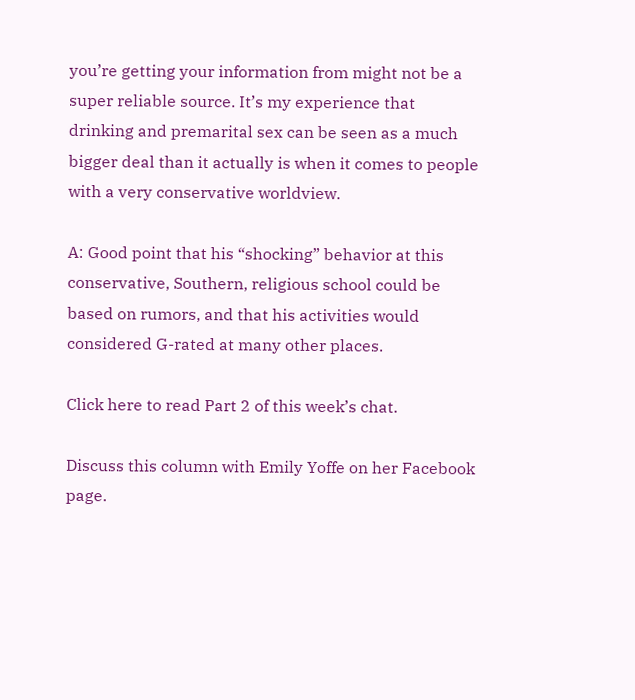you’re getting your information from might not be a super reliable source. It’s my experience that drinking and premarital sex can be seen as a much bigger deal than it actually is when it comes to people with a very conservative worldview.

A: Good point that his “shocking” behavior at this conservative, Southern, religious school could be based on rumors, and that his activities would considered G-rated at many other places.

Click here to read Part 2 of this week’s chat.

Discuss this column with Emily Yoffe on her Facebook page.